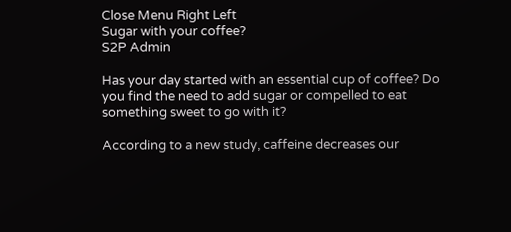Close Menu Right Left
Sugar with your coffee?
S2P Admin

Has your day started with an essential cup of coffee? Do you find the need to add sugar or compelled to eat something sweet to go with it?

According to a new study, caffeine decreases our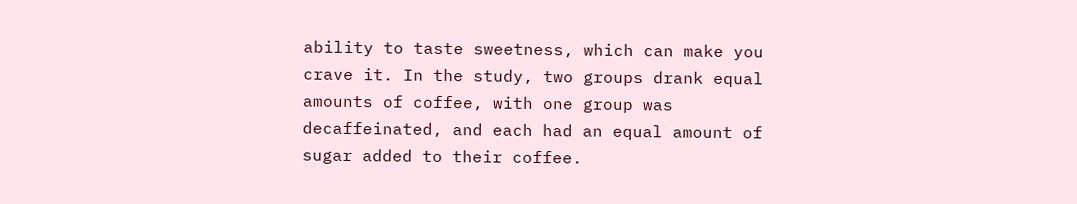ability to taste sweetness, which can make you crave it. In the study, two groups drank equal amounts of coffee, with one group was decaffeinated, and each had an equal amount of sugar added to their coffee.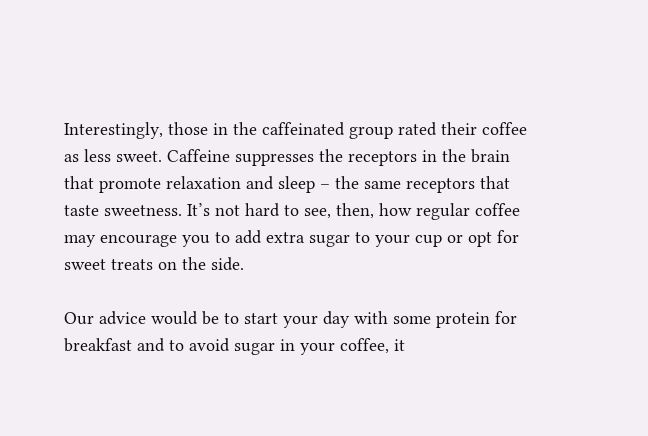Interestingly, those in the caffeinated group rated their coffee as less sweet. Caffeine suppresses the receptors in the brain that promote relaxation and sleep – the same receptors that taste sweetness. It’s not hard to see, then, how regular coffee may encourage you to add extra sugar to your cup or opt for sweet treats on the side.

Our advice would be to start your day with some protein for breakfast and to avoid sugar in your coffee, it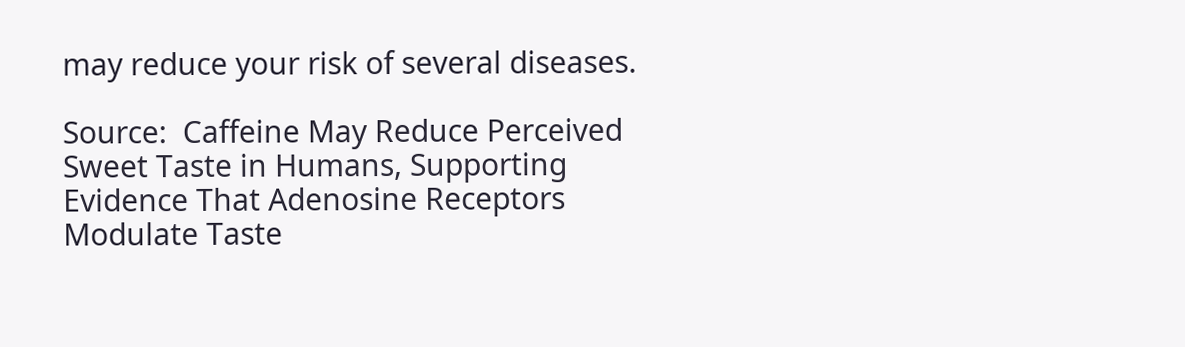may reduce your risk of several diseases.

Source:  Caffeine May Reduce Perceived Sweet Taste in Humans, Supporting Evidence That Adenosine Receptors Modulate Taste